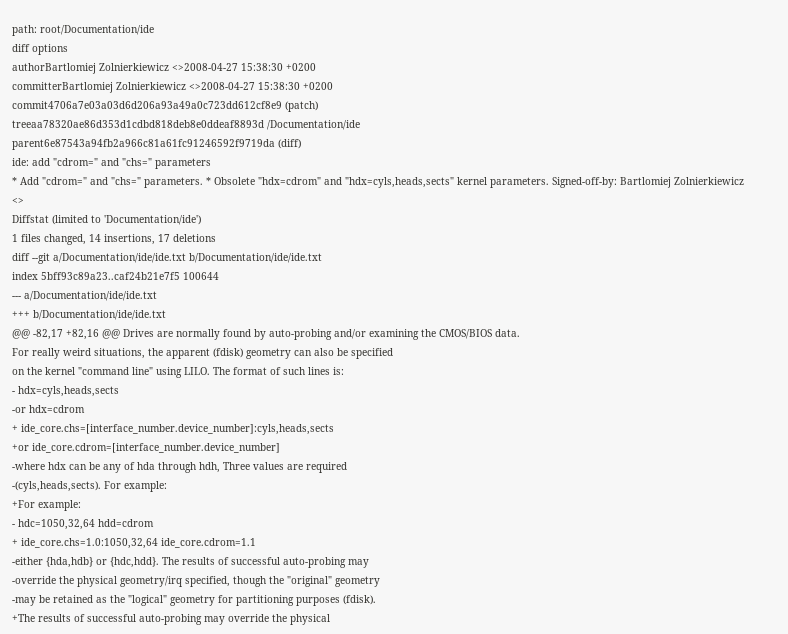path: root/Documentation/ide
diff options
authorBartlomiej Zolnierkiewicz <>2008-04-27 15:38:30 +0200
committerBartlomiej Zolnierkiewicz <>2008-04-27 15:38:30 +0200
commit4706a7e03a03d6d206a93a49a0c723dd612cf8e9 (patch)
treeaa78320ae86d353d1cdbd818deb8e0ddeaf8893d /Documentation/ide
parent6e87543a94fb2a966c81a61fc91246592f9719da (diff)
ide: add "cdrom=" and "chs=" parameters
* Add "cdrom=" and "chs=" parameters. * Obsolete "hdx=cdrom" and "hdx=cyls,heads,sects" kernel parameters. Signed-off-by: Bartlomiej Zolnierkiewicz <>
Diffstat (limited to 'Documentation/ide')
1 files changed, 14 insertions, 17 deletions
diff --git a/Documentation/ide/ide.txt b/Documentation/ide/ide.txt
index 5bff93c89a23..caf24b21e7f5 100644
--- a/Documentation/ide/ide.txt
+++ b/Documentation/ide/ide.txt
@@ -82,17 +82,16 @@ Drives are normally found by auto-probing and/or examining the CMOS/BIOS data.
For really weird situations, the apparent (fdisk) geometry can also be specified
on the kernel "command line" using LILO. The format of such lines is:
- hdx=cyls,heads,sects
-or hdx=cdrom
+ ide_core.chs=[interface_number.device_number]:cyls,heads,sects
+or ide_core.cdrom=[interface_number.device_number]
-where hdx can be any of hda through hdh, Three values are required
-(cyls,heads,sects). For example:
+For example:
- hdc=1050,32,64 hdd=cdrom
+ ide_core.chs=1.0:1050,32,64 ide_core.cdrom=1.1
-either {hda,hdb} or {hdc,hdd}. The results of successful auto-probing may
-override the physical geometry/irq specified, though the "original" geometry
-may be retained as the "logical" geometry for partitioning purposes (fdisk).
+The results of successful auto-probing may override the physical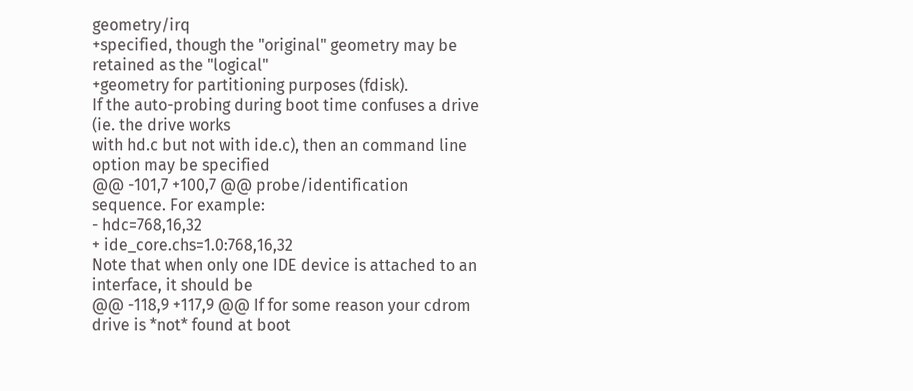geometry/irq
+specified, though the "original" geometry may be retained as the "logical"
+geometry for partitioning purposes (fdisk).
If the auto-probing during boot time confuses a drive (ie. the drive works
with hd.c but not with ide.c), then an command line option may be specified
@@ -101,7 +100,7 @@ probe/identification sequence. For example:
- hdc=768,16,32
+ ide_core.chs=1.0:768,16,32
Note that when only one IDE device is attached to an interface, it should be
@@ -118,9 +117,9 @@ If for some reason your cdrom drive is *not* found at boot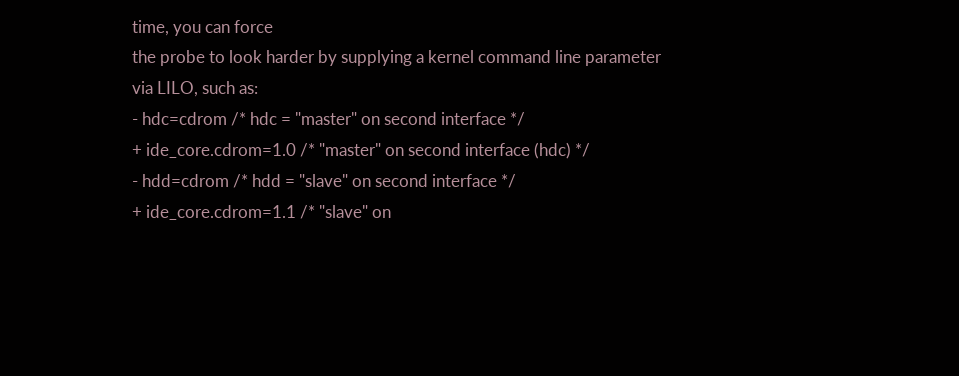time, you can force
the probe to look harder by supplying a kernel command line parameter
via LILO, such as:
- hdc=cdrom /* hdc = "master" on second interface */
+ ide_core.cdrom=1.0 /* "master" on second interface (hdc) */
- hdd=cdrom /* hdd = "slave" on second interface */
+ ide_core.cdrom=1.1 /* "slave" on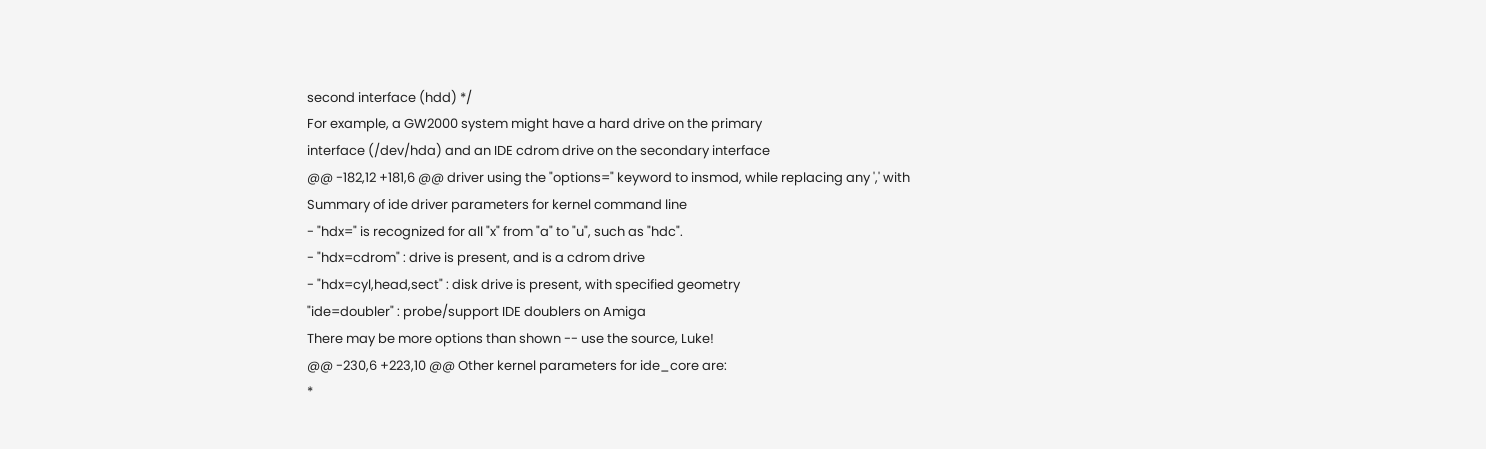second interface (hdd) */
For example, a GW2000 system might have a hard drive on the primary
interface (/dev/hda) and an IDE cdrom drive on the secondary interface
@@ -182,12 +181,6 @@ driver using the "options=" keyword to insmod, while replacing any ',' with
Summary of ide driver parameters for kernel command line
- "hdx=" is recognized for all "x" from "a" to "u", such as "hdc".
- "hdx=cdrom" : drive is present, and is a cdrom drive
- "hdx=cyl,head,sect" : disk drive is present, with specified geometry
"ide=doubler" : probe/support IDE doublers on Amiga
There may be more options than shown -- use the source, Luke!
@@ -230,6 +223,10 @@ Other kernel parameters for ide_core are:
*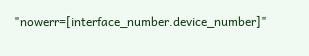"nowerr=[interface_number.device_number]"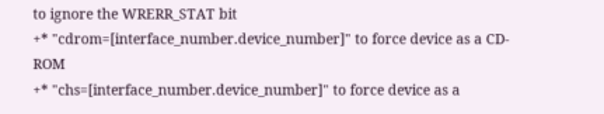to ignore the WRERR_STAT bit
+* "cdrom=[interface_number.device_number]" to force device as a CD-ROM
+* "chs=[interface_number.device_number]" to force device as a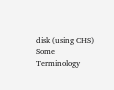disk (using CHS)
Some Terminology